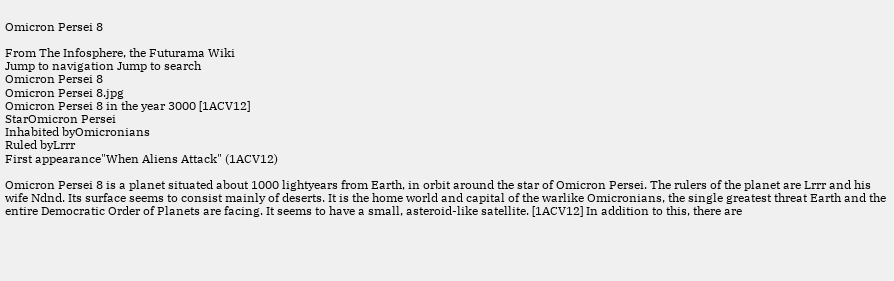Omicron Persei 8

From The Infosphere, the Futurama Wiki
Jump to navigation Jump to search
Omicron Persei 8
Omicron Persei 8.jpg
Omicron Persei 8 in the year 3000 [1ACV12]
StarOmicron Persei
Inhabited byOmicronians
Ruled byLrrr
First appearance"When Aliens Attack" (1ACV12)

Omicron Persei 8 is a planet situated about 1000 lightyears from Earth, in orbit around the star of Omicron Persei. The rulers of the planet are Lrrr and his wife Ndnd. Its surface seems to consist mainly of deserts. It is the home world and capital of the warlike Omicronians, the single greatest threat Earth and the entire Democratic Order of Planets are facing. It seems to have a small, asteroid-like satellite. [1ACV12] In addition to this, there are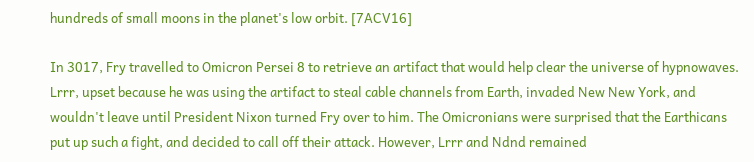hundreds of small moons in the planet's low orbit. [7ACV16]

In 3017, Fry travelled to Omicron Persei 8 to retrieve an artifact that would help clear the universe of hypnowaves. Lrrr, upset because he was using the artifact to steal cable channels from Earth, invaded New New York, and wouldn't leave until President Nixon turned Fry over to him. The Omicronians were surprised that the Earthicans put up such a fight, and decided to call off their attack. However, Lrrr and Ndnd remained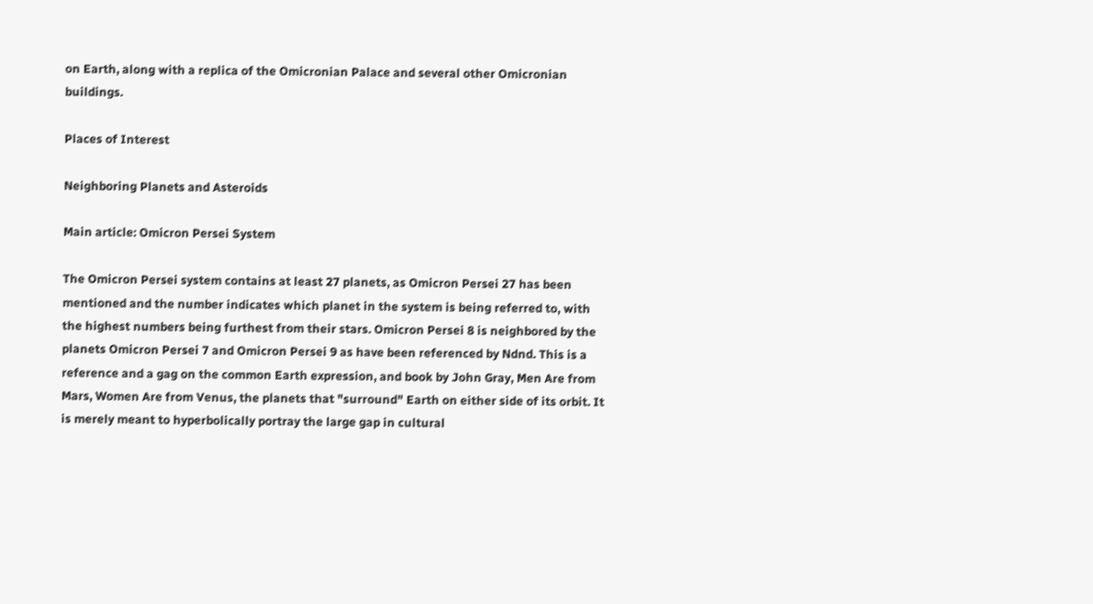on Earth, along with a replica of the Omicronian Palace and several other Omicronian buildings.

Places of Interest

Neighboring Planets and Asteroids

Main article: Omicron Persei System

The Omicron Persei system contains at least 27 planets, as Omicron Persei 27 has been mentioned and the number indicates which planet in the system is being referred to, with the highest numbers being furthest from their stars. Omicron Persei 8 is neighbored by the planets Omicron Persei 7 and Omicron Persei 9 as have been referenced by Ndnd. This is a reference and a gag on the common Earth expression, and book by John Gray, Men Are from Mars, Women Are from Venus, the planets that "surround" Earth on either side of its orbit. It is merely meant to hyperbolically portray the large gap in cultural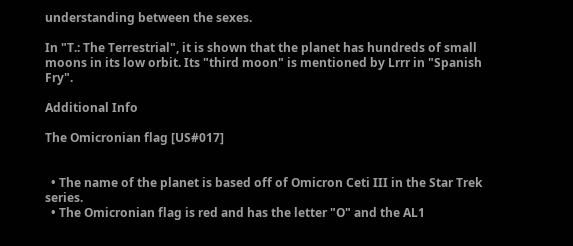understanding between the sexes.

In "T.: The Terrestrial", it is shown that the planet has hundreds of small moons in its low orbit. Its "third moon" is mentioned by Lrrr in "Spanish Fry".

Additional Info

The Omicronian flag [US#017]


  • The name of the planet is based off of Omicron Ceti III in the Star Trek series.
  • The Omicronian flag is red and has the letter "O" and the AL1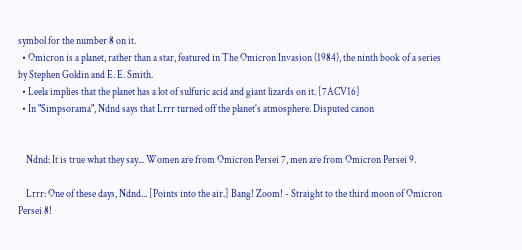symbol for the number 8 on it.
  • Omicron is a planet, rather than a star, featured in The Omicron Invasion (1984), the ninth book of a series by Stephen Goldin and E. E. Smith.
  • Leela implies that the planet has a lot of sulfuric acid and giant lizards on it. [7ACV16]
  • In "Simpsorama", Ndnd says that Lrrr turned off the planet's atmosphere. Disputed canon


    Ndnd: It is true what they say... Women are from Omicron Persei 7, men are from Omicron Persei 9.

    Lrrr: One of these days, Ndnd... [Points into the air.] Bang! Zoom! - Straight to the third moon of Omicron Persei 8!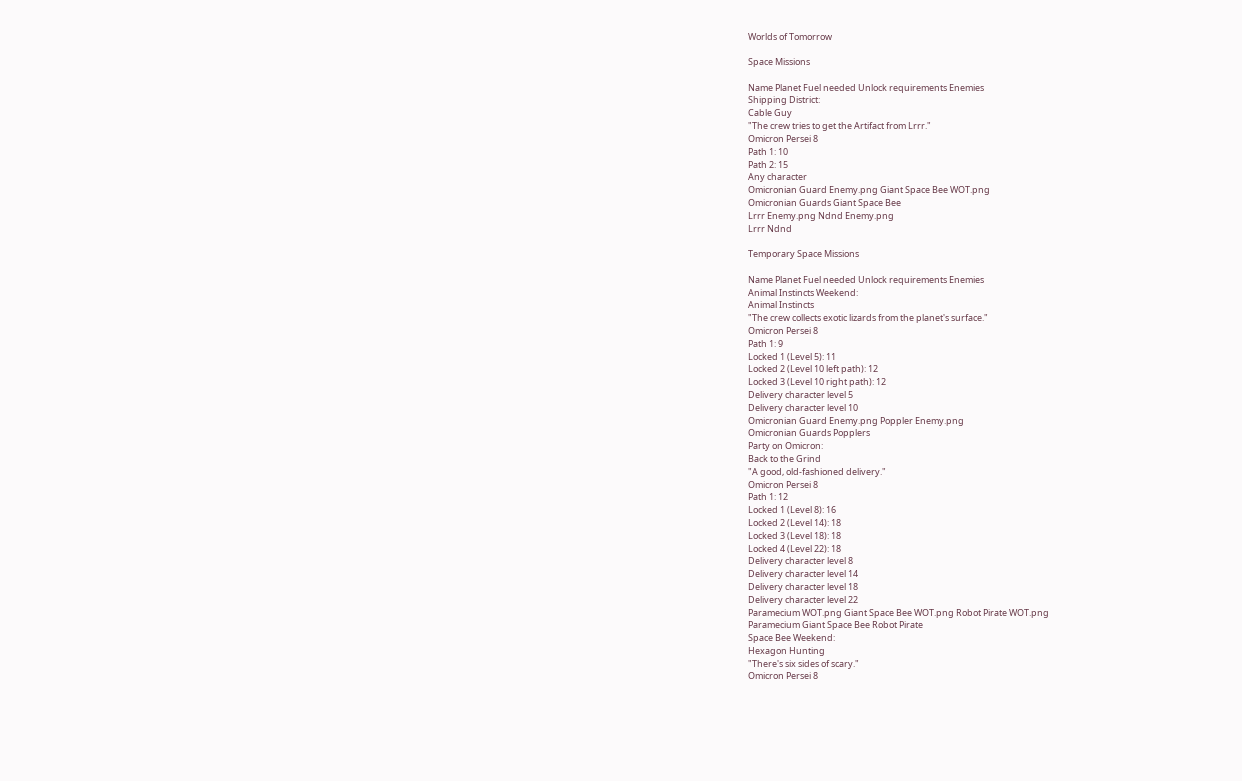Worlds of Tomorrow

Space Missions

Name Planet Fuel needed Unlock requirements Enemies
Shipping District:
Cable Guy
"The crew tries to get the Artifact from Lrrr."
Omicron Persei 8
Path 1: 10
Path 2: 15
Any character
Omicronian Guard Enemy.png Giant Space Bee WOT.png
Omicronian Guards Giant Space Bee
Lrrr Enemy.png Ndnd Enemy.png
Lrrr Ndnd

Temporary Space Missions

Name Planet Fuel needed Unlock requirements Enemies
Animal Instincts Weekend:
Animal Instincts
"The crew collects exotic lizards from the planet's surface."
Omicron Persei 8
Path 1: 9
Locked 1 (Level 5): 11
Locked 2 (Level 10 left path): 12
Locked 3 (Level 10 right path): 12
Delivery character level 5
Delivery character level 10
Omicronian Guard Enemy.png Poppler Enemy.png
Omicronian Guards Popplers
Party on Omicron:
Back to the Grind
"A good, old-fashioned delivery."
Omicron Persei 8
Path 1: 12
Locked 1 (Level 8): 16
Locked 2 (Level 14): 18
Locked 3 (Level 18): 18
Locked 4 (Level 22): 18
Delivery character level 8
Delivery character level 14
Delivery character level 18
Delivery character level 22
Paramecium WOT.png Giant Space Bee WOT.png Robot Pirate WOT.png
Paramecium Giant Space Bee Robot Pirate
Space Bee Weekend:
Hexagon Hunting
"There's six sides of scary."
Omicron Persei 8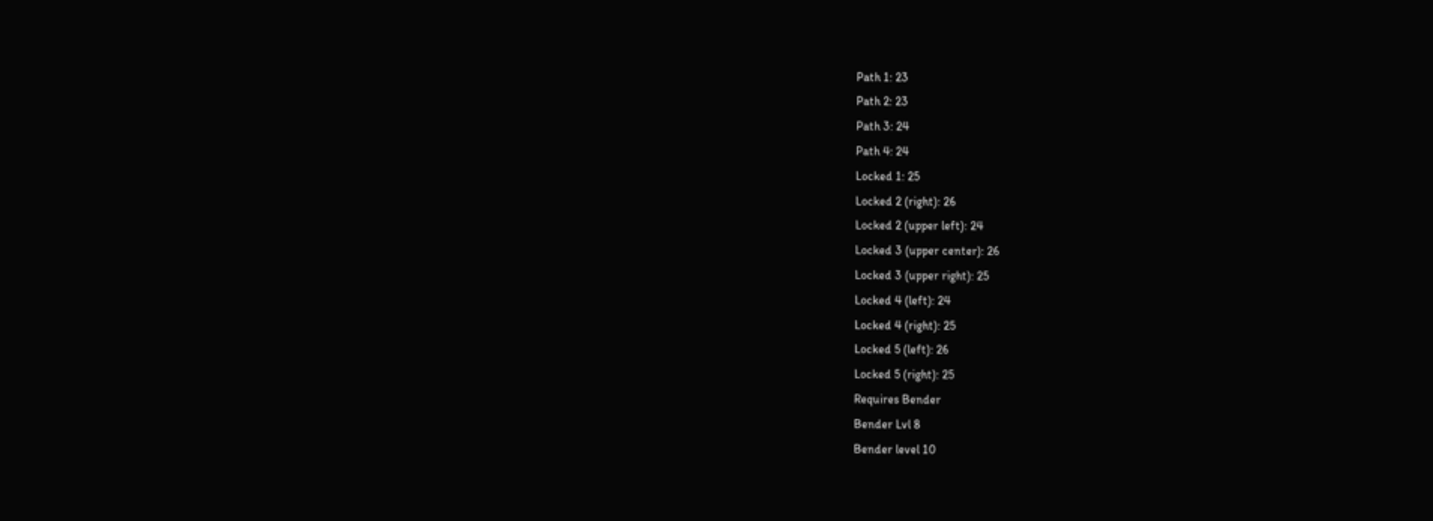Path 1: 23
Path 2: 23
Path 3: 24
Path 4: 24
Locked 1: 25
Locked 2 (right): 26
Locked 2 (upper left): 24
Locked 3 (upper center): 26
Locked 3 (upper right): 25
Locked 4 (left): 24
Locked 4 (right): 25
Locked 5 (left): 26
Locked 5 (right): 25
Requires Bender
Bender Lvl 8
Bender level 10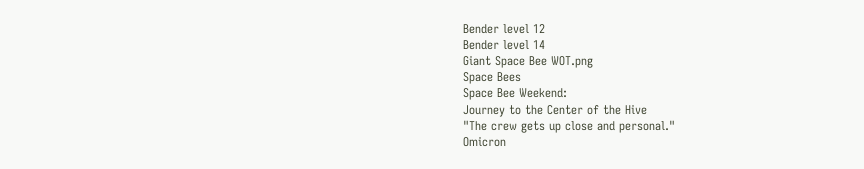Bender level 12
Bender level 14
Giant Space Bee WOT.png
Space Bees
Space Bee Weekend:
Journey to the Center of the Hive
"The crew gets up close and personal."
Omicron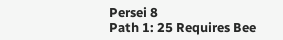Persei 8
Path 1: 25 Requires Bee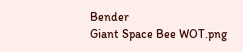Bender
Giant Space Bee WOT.png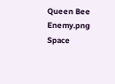Queen Bee Enemy.png
Space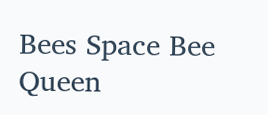Bees Space Bee Queen